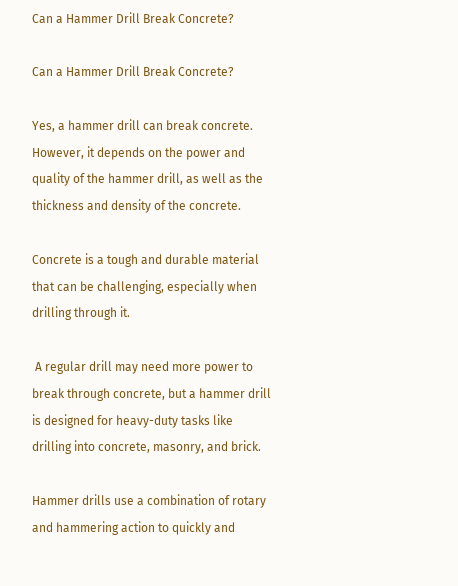Can a Hammer Drill Break Concrete?

Can a Hammer Drill Break Concrete?

Yes, a hammer drill can break concrete. However, it depends on the power and quality of the hammer drill, as well as the thickness and density of the concrete.

Concrete is a tough and durable material that can be challenging, especially when drilling through it.

 A regular drill may need more power to break through concrete, but a hammer drill is designed for heavy-duty tasks like drilling into concrete, masonry, and brick.

Hammer drills use a combination of rotary and hammering action to quickly and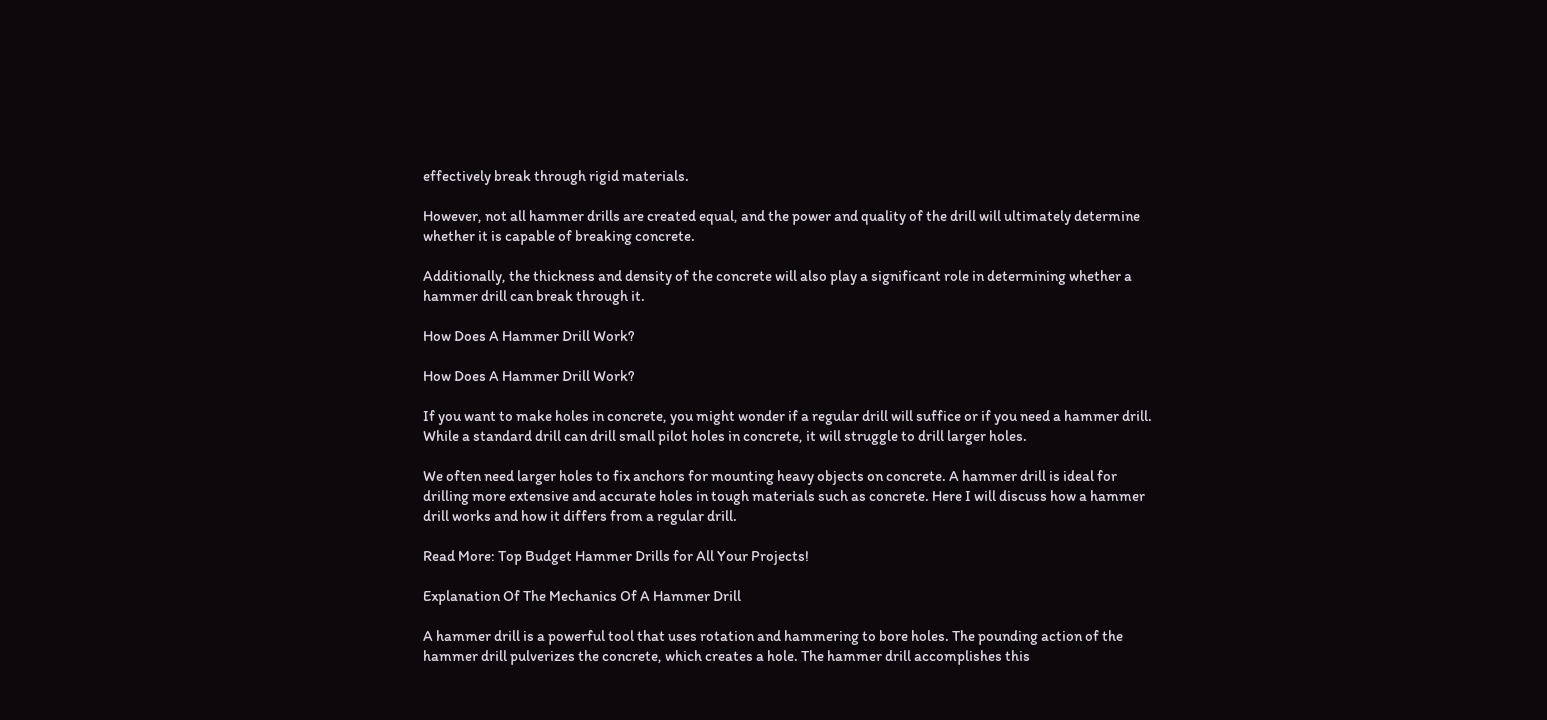effectively break through rigid materials.

However, not all hammer drills are created equal, and the power and quality of the drill will ultimately determine whether it is capable of breaking concrete.

Additionally, the thickness and density of the concrete will also play a significant role in determining whether a hammer drill can break through it.

How Does A Hammer Drill Work?

How Does A Hammer Drill Work?

If you want to make holes in concrete, you might wonder if a regular drill will suffice or if you need a hammer drill. While a standard drill can drill small pilot holes in concrete, it will struggle to drill larger holes.

We often need larger holes to fix anchors for mounting heavy objects on concrete. A hammer drill is ideal for drilling more extensive and accurate holes in tough materials such as concrete. Here I will discuss how a hammer drill works and how it differs from a regular drill.

Read More: Top Budget Hammer Drills for All Your Projects!

Explanation Of The Mechanics Of A Hammer Drill

A hammer drill is a powerful tool that uses rotation and hammering to bore holes. The pounding action of the hammer drill pulverizes the concrete, which creates a hole. The hammer drill accomplishes this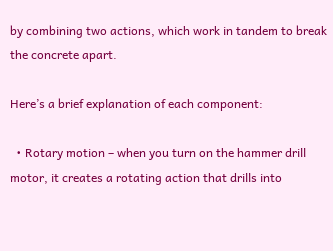by combining two actions, which work in tandem to break the concrete apart.

Here’s a brief explanation of each component:

  • Rotary motion – when you turn on the hammer drill motor, it creates a rotating action that drills into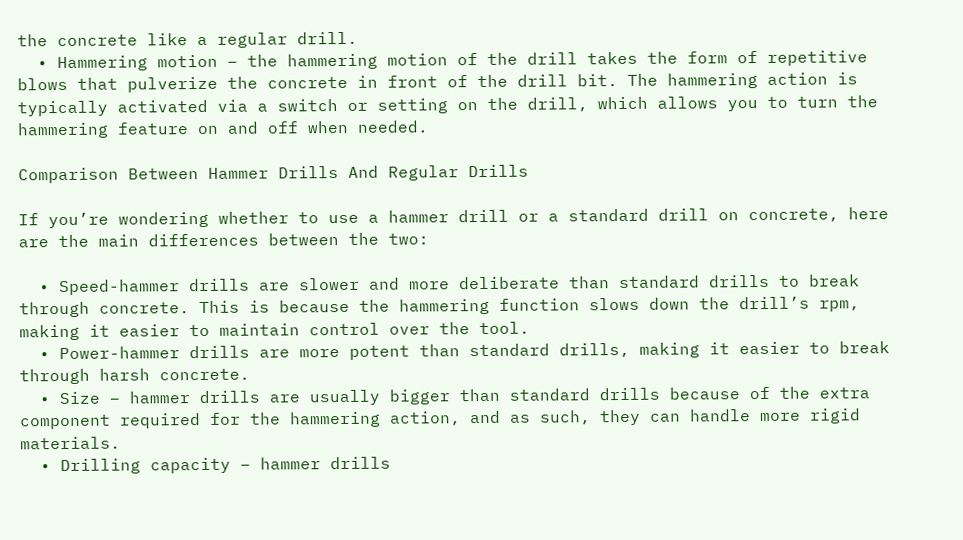the concrete like a regular drill.
  • Hammering motion – the hammering motion of the drill takes the form of repetitive blows that pulverize the concrete in front of the drill bit. The hammering action is typically activated via a switch or setting on the drill, which allows you to turn the hammering feature on and off when needed.

Comparison Between Hammer Drills And Regular Drills

If you’re wondering whether to use a hammer drill or a standard drill on concrete, here are the main differences between the two:

  • Speed-hammer drills are slower and more deliberate than standard drills to break through concrete. This is because the hammering function slows down the drill’s rpm, making it easier to maintain control over the tool.
  • Power-hammer drills are more potent than standard drills, making it easier to break through harsh concrete.
  • Size – hammer drills are usually bigger than standard drills because of the extra component required for the hammering action, and as such, they can handle more rigid materials.
  • Drilling capacity – hammer drills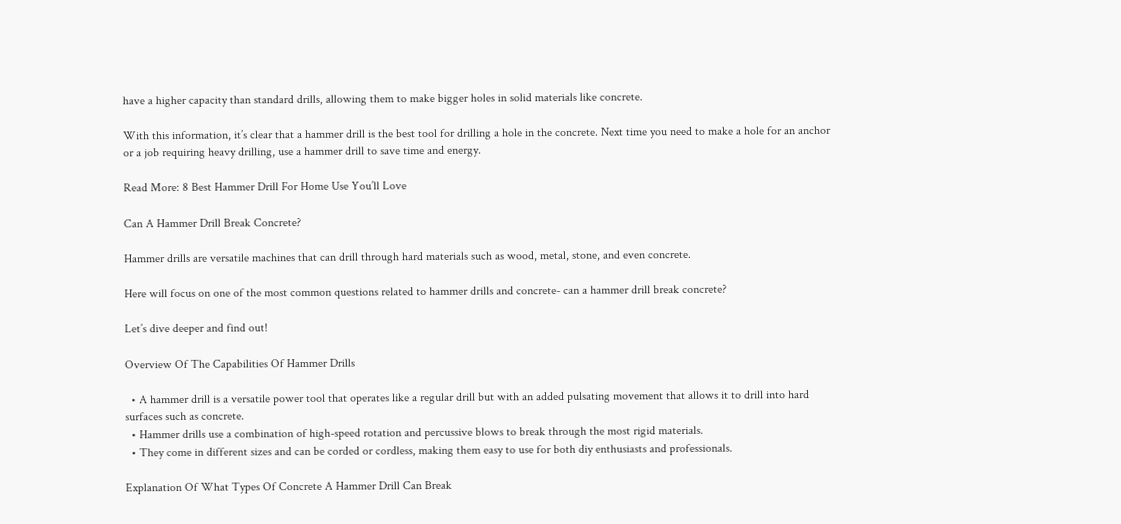have a higher capacity than standard drills, allowing them to make bigger holes in solid materials like concrete.

With this information, it’s clear that a hammer drill is the best tool for drilling a hole in the concrete. Next time you need to make a hole for an anchor or a job requiring heavy drilling, use a hammer drill to save time and energy.

Read More: 8 Best Hammer Drill For Home Use You’ll Love

Can A Hammer Drill Break Concrete?

Hammer drills are versatile machines that can drill through hard materials such as wood, metal, stone, and even concrete.

Here will focus on one of the most common questions related to hammer drills and concrete- can a hammer drill break concrete?

Let’s dive deeper and find out!

Overview Of The Capabilities Of Hammer Drills

  • A hammer drill is a versatile power tool that operates like a regular drill but with an added pulsating movement that allows it to drill into hard surfaces such as concrete.
  • Hammer drills use a combination of high-speed rotation and percussive blows to break through the most rigid materials.
  • They come in different sizes and can be corded or cordless, making them easy to use for both diy enthusiasts and professionals.

Explanation Of What Types Of Concrete A Hammer Drill Can Break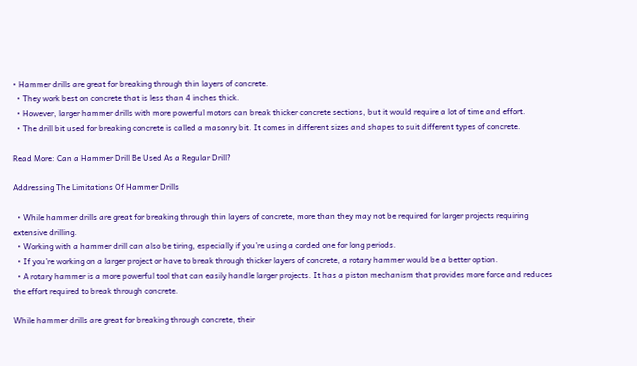• Hammer drills are great for breaking through thin layers of concrete.
  • They work best on concrete that is less than 4 inches thick.
  • However, larger hammer drills with more powerful motors can break thicker concrete sections, but it would require a lot of time and effort.
  • The drill bit used for breaking concrete is called a masonry bit. It comes in different sizes and shapes to suit different types of concrete.

Read More: Can a Hammer Drill Be Used As a Regular Drill?

Addressing The Limitations Of Hammer Drills

  • While hammer drills are great for breaking through thin layers of concrete, more than they may not be required for larger projects requiring extensive drilling.
  • Working with a hammer drill can also be tiring, especially if you’re using a corded one for long periods.
  • If you’re working on a larger project or have to break through thicker layers of concrete, a rotary hammer would be a better option.
  • A rotary hammer is a more powerful tool that can easily handle larger projects. It has a piston mechanism that provides more force and reduces the effort required to break through concrete.

While hammer drills are great for breaking through concrete, their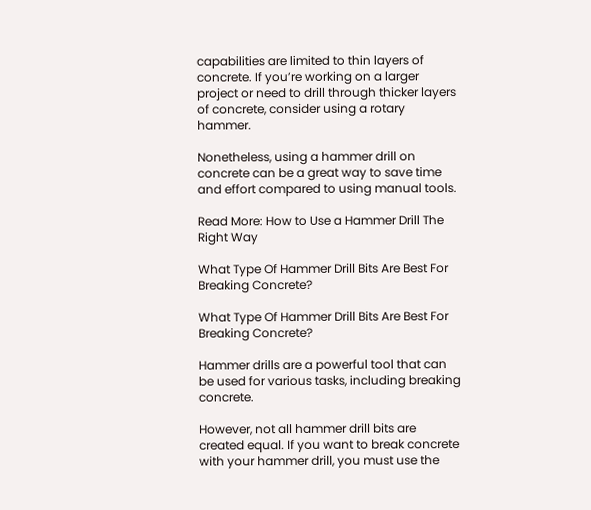capabilities are limited to thin layers of concrete. If you’re working on a larger project or need to drill through thicker layers of concrete, consider using a rotary hammer.

Nonetheless, using a hammer drill on concrete can be a great way to save time and effort compared to using manual tools.

Read More: How to Use a Hammer Drill The Right Way

What Type Of Hammer Drill Bits Are Best For Breaking Concrete?

What Type Of Hammer Drill Bits Are Best For Breaking Concrete?

Hammer drills are a powerful tool that can be used for various tasks, including breaking concrete.

However, not all hammer drill bits are created equal. If you want to break concrete with your hammer drill, you must use the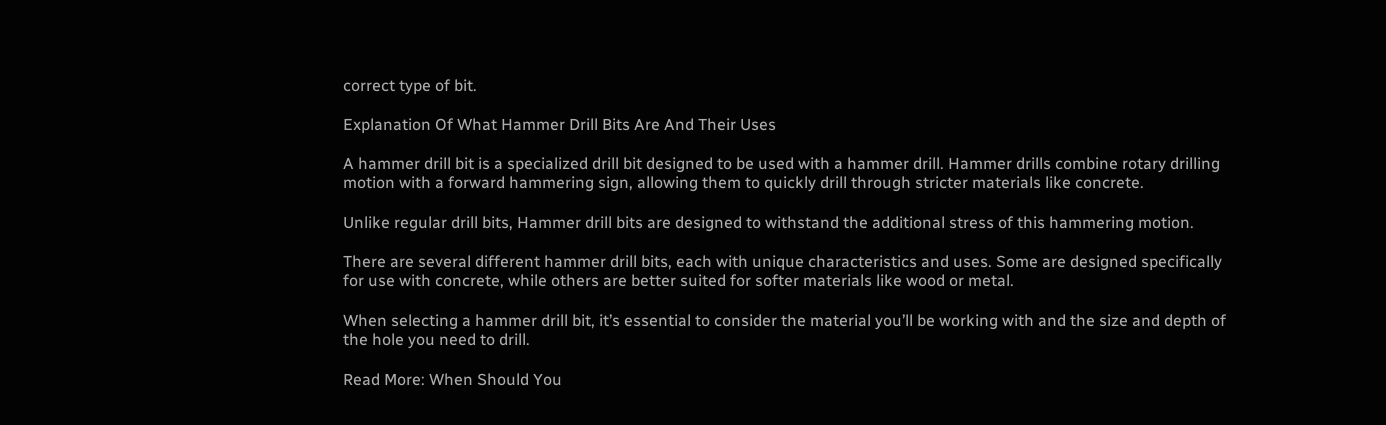correct type of bit.

Explanation Of What Hammer Drill Bits Are And Their Uses

A hammer drill bit is a specialized drill bit designed to be used with a hammer drill. Hammer drills combine rotary drilling motion with a forward hammering sign, allowing them to quickly drill through stricter materials like concrete.

Unlike regular drill bits, Hammer drill bits are designed to withstand the additional stress of this hammering motion.

There are several different hammer drill bits, each with unique characteristics and uses. Some are designed specifically for use with concrete, while others are better suited for softer materials like wood or metal.

When selecting a hammer drill bit, it’s essential to consider the material you’ll be working with and the size and depth of the hole you need to drill.

Read More: When Should You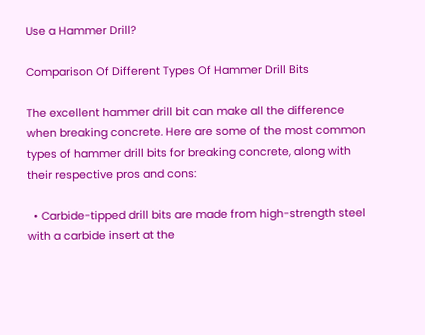Use a Hammer Drill?

Comparison Of Different Types Of Hammer Drill Bits

The excellent hammer drill bit can make all the difference when breaking concrete. Here are some of the most common types of hammer drill bits for breaking concrete, along with their respective pros and cons:

  • Carbide-tipped drill bits are made from high-strength steel with a carbide insert at the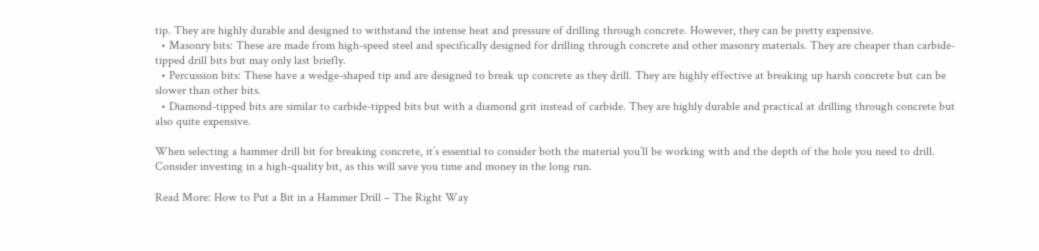tip. They are highly durable and designed to withstand the intense heat and pressure of drilling through concrete. However, they can be pretty expensive.
  • Masonry bits: These are made from high-speed steel and specifically designed for drilling through concrete and other masonry materials. They are cheaper than carbide-tipped drill bits but may only last briefly.
  • Percussion bits: These have a wedge-shaped tip and are designed to break up concrete as they drill. They are highly effective at breaking up harsh concrete but can be slower than other bits.
  • Diamond-tipped bits are similar to carbide-tipped bits but with a diamond grit instead of carbide. They are highly durable and practical at drilling through concrete but also quite expensive.

When selecting a hammer drill bit for breaking concrete, it’s essential to consider both the material you’ll be working with and the depth of the hole you need to drill. Consider investing in a high-quality bit, as this will save you time and money in the long run.

Read More: How to Put a Bit in a Hammer Drill – The Right Way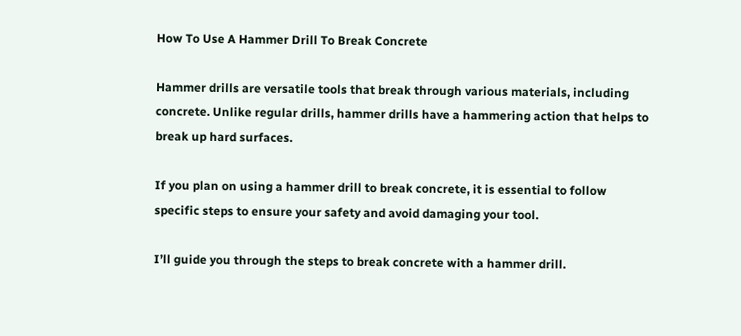How To Use A Hammer Drill To Break Concrete

Hammer drills are versatile tools that break through various materials, including concrete. Unlike regular drills, hammer drills have a hammering action that helps to break up hard surfaces.

If you plan on using a hammer drill to break concrete, it is essential to follow specific steps to ensure your safety and avoid damaging your tool.

I’ll guide you through the steps to break concrete with a hammer drill.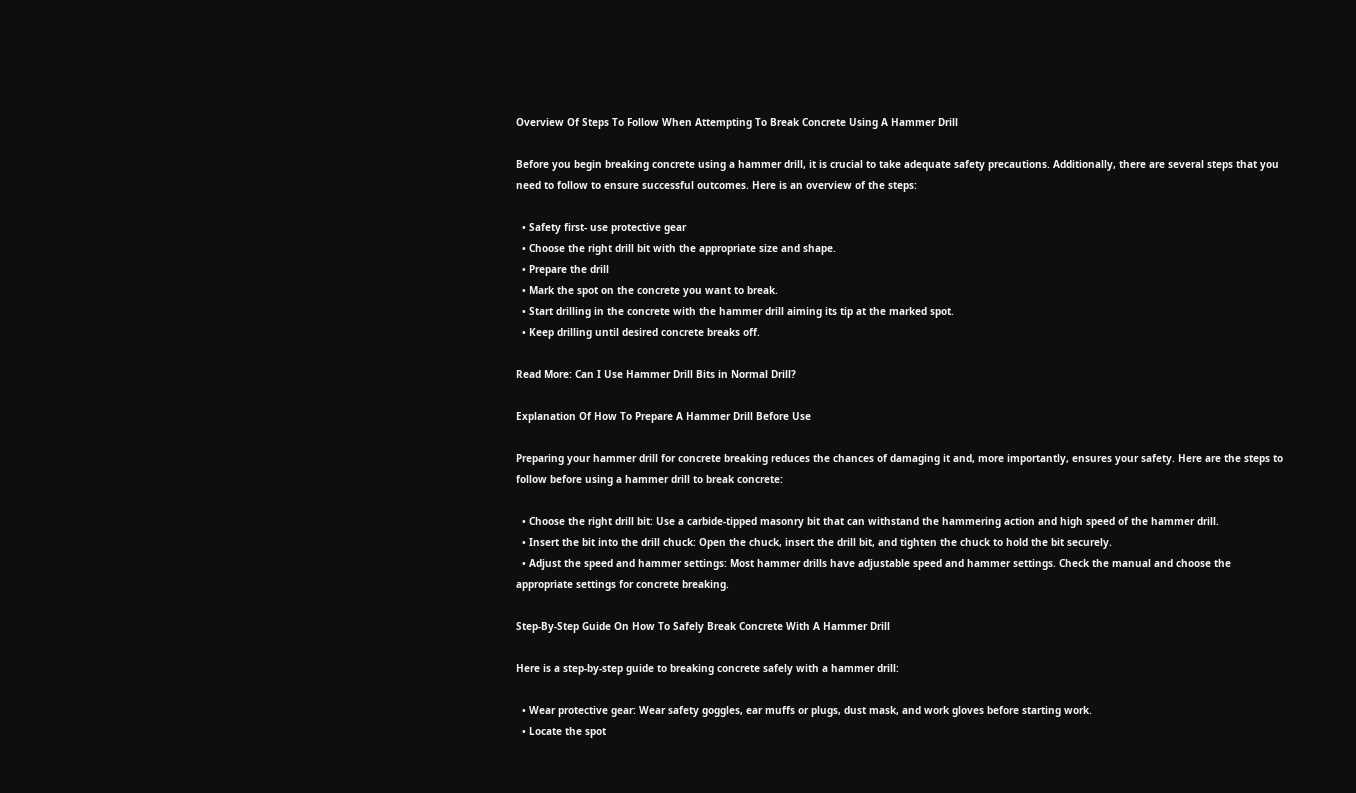Overview Of Steps To Follow When Attempting To Break Concrete Using A Hammer Drill

Before you begin breaking concrete using a hammer drill, it is crucial to take adequate safety precautions. Additionally, there are several steps that you need to follow to ensure successful outcomes. Here is an overview of the steps:

  • Safety first- use protective gear
  • Choose the right drill bit with the appropriate size and shape.
  • Prepare the drill
  • Mark the spot on the concrete you want to break.
  • Start drilling in the concrete with the hammer drill aiming its tip at the marked spot.
  • Keep drilling until desired concrete breaks off.

Read More: Can I Use Hammer Drill Bits in Normal Drill?

Explanation Of How To Prepare A Hammer Drill Before Use

Preparing your hammer drill for concrete breaking reduces the chances of damaging it and, more importantly, ensures your safety. Here are the steps to follow before using a hammer drill to break concrete:

  • Choose the right drill bit: Use a carbide-tipped masonry bit that can withstand the hammering action and high speed of the hammer drill.
  • Insert the bit into the drill chuck: Open the chuck, insert the drill bit, and tighten the chuck to hold the bit securely.
  • Adjust the speed and hammer settings: Most hammer drills have adjustable speed and hammer settings. Check the manual and choose the appropriate settings for concrete breaking.

Step-By-Step Guide On How To Safely Break Concrete With A Hammer Drill

Here is a step-by-step guide to breaking concrete safely with a hammer drill:

  • Wear protective gear: Wear safety goggles, ear muffs or plugs, dust mask, and work gloves before starting work.
  • Locate the spot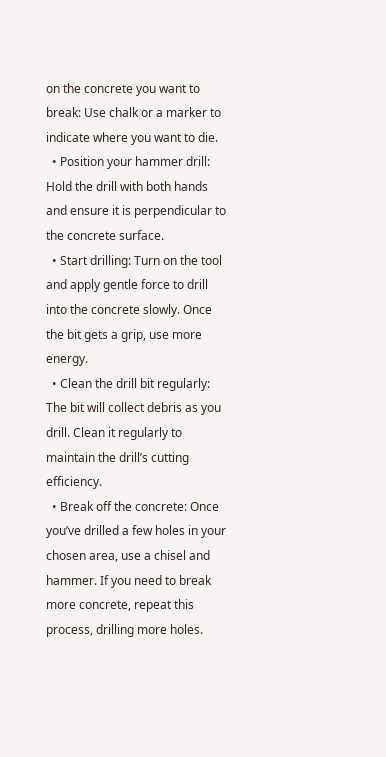on the concrete you want to break: Use chalk or a marker to indicate where you want to die.
  • Position your hammer drill: Hold the drill with both hands and ensure it is perpendicular to the concrete surface.
  • Start drilling: Turn on the tool and apply gentle force to drill into the concrete slowly. Once the bit gets a grip, use more energy.
  • Clean the drill bit regularly: The bit will collect debris as you drill. Clean it regularly to maintain the drill’s cutting efficiency.
  • Break off the concrete: Once you’ve drilled a few holes in your chosen area, use a chisel and hammer. If you need to break more concrete, repeat this process, drilling more holes.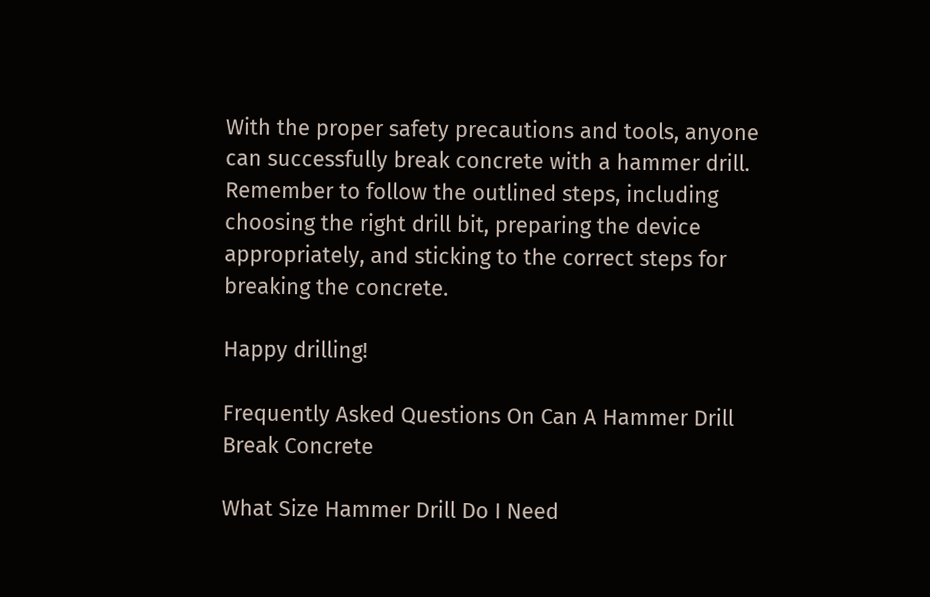With the proper safety precautions and tools, anyone can successfully break concrete with a hammer drill. Remember to follow the outlined steps, including choosing the right drill bit, preparing the device appropriately, and sticking to the correct steps for breaking the concrete.

Happy drilling!

Frequently Asked Questions On Can A Hammer Drill Break Concrete

What Size Hammer Drill Do I Need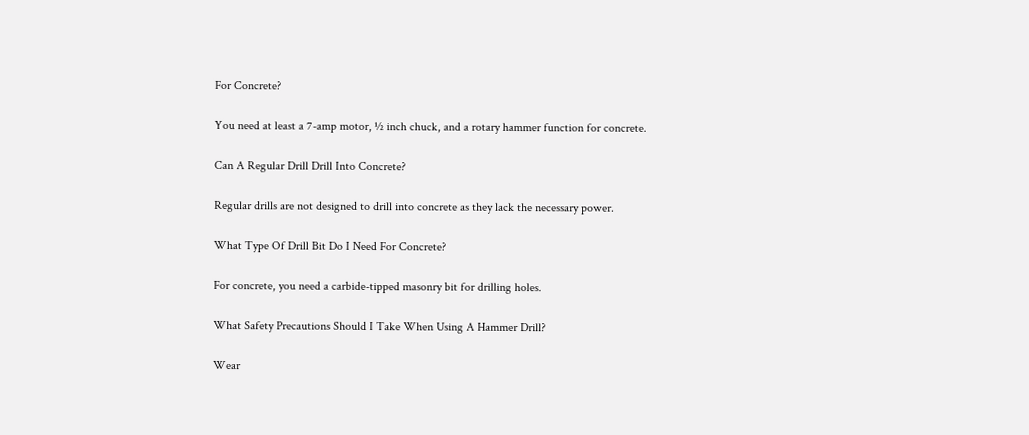For Concrete?

You need at least a 7-amp motor, ½ inch chuck, and a rotary hammer function for concrete.

Can A Regular Drill Drill Into Concrete?

Regular drills are not designed to drill into concrete as they lack the necessary power.

What Type Of Drill Bit Do I Need For Concrete?

For concrete, you need a carbide-tipped masonry bit for drilling holes.

What Safety Precautions Should I Take When Using A Hammer Drill?

Wear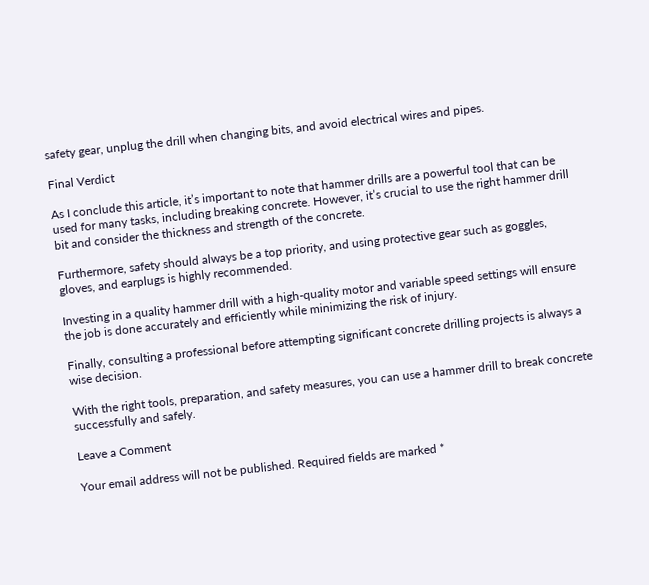safety gear, unplug the drill when changing bits, and avoid electrical wires and pipes.

Final Verdict

As I conclude this article, it’s important to note that hammer drills are a powerful tool that can be used for many tasks, including breaking concrete. However, it’s crucial to use the right hammer drill bit and consider the thickness and strength of the concrete.

Furthermore, safety should always be a top priority, and using protective gear such as goggles, gloves, and earplugs is highly recommended.

Investing in a quality hammer drill with a high-quality motor and variable speed settings will ensure the job is done accurately and efficiently while minimizing the risk of injury.

Finally, consulting a professional before attempting significant concrete drilling projects is always a wise decision.

With the right tools, preparation, and safety measures, you can use a hammer drill to break concrete successfully and safely.

Leave a Comment

Your email address will not be published. Required fields are marked *